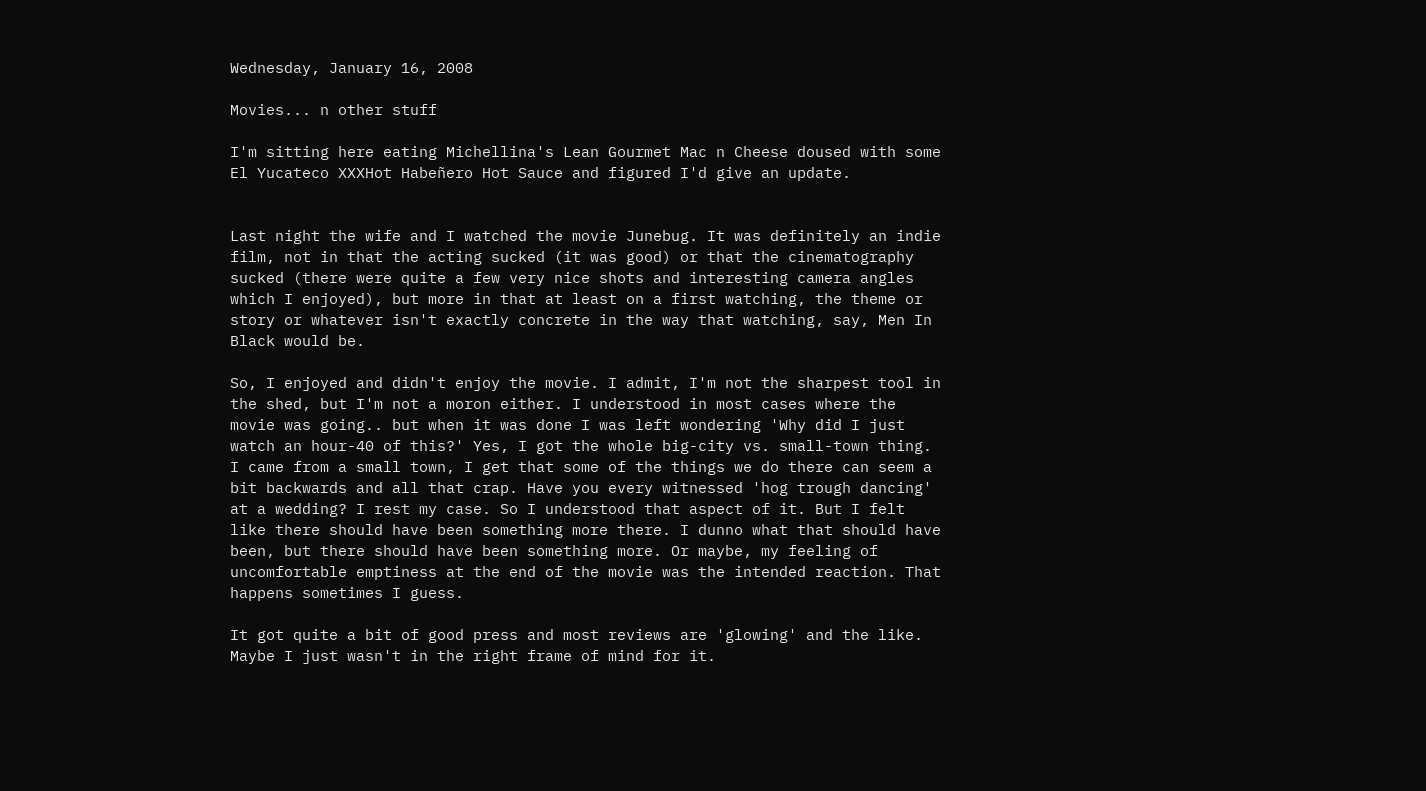Wednesday, January 16, 2008

Movies... n other stuff

I'm sitting here eating Michellina's Lean Gourmet Mac n Cheese doused with some El Yucateco XXXHot Habeñero Hot Sauce and figured I'd give an update.


Last night the wife and I watched the movie Junebug. It was definitely an indie film, not in that the acting sucked (it was good) or that the cinematography sucked (there were quite a few very nice shots and interesting camera angles which I enjoyed), but more in that at least on a first watching, the theme or story or whatever isn't exactly concrete in the way that watching, say, Men In Black would be.

So, I enjoyed and didn't enjoy the movie. I admit, I'm not the sharpest tool in the shed, but I'm not a moron either. I understood in most cases where the movie was going.. but when it was done I was left wondering 'Why did I just watch an hour-40 of this?' Yes, I got the whole big-city vs. small-town thing. I came from a small town, I get that some of the things we do there can seem a bit backwards and all that crap. Have you every witnessed 'hog trough dancing' at a wedding? I rest my case. So I understood that aspect of it. But I felt like there should have been something more there. I dunno what that should have been, but there should have been something more. Or maybe, my feeling of uncomfortable emptiness at the end of the movie was the intended reaction. That happens sometimes I guess.

It got quite a bit of good press and most reviews are 'glowing' and the like. Maybe I just wasn't in the right frame of mind for it.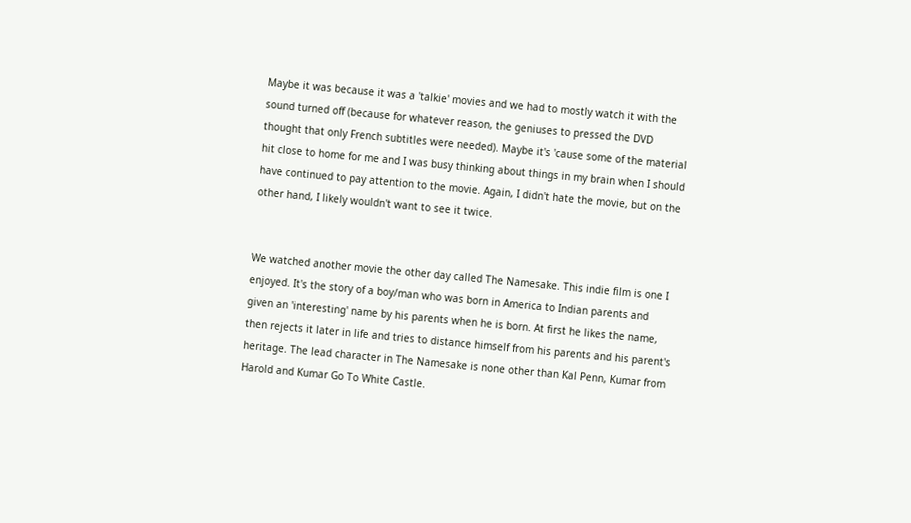Maybe it was because it was a 'talkie' movies and we had to mostly watch it with the sound turned off (because for whatever reason, the geniuses to pressed the DVD thought that only French subtitles were needed). Maybe it's 'cause some of the material hit close to home for me and I was busy thinking about things in my brain when I should have continued to pay attention to the movie. Again, I didn't hate the movie, but on the other hand, I likely wouldn't want to see it twice.


We watched another movie the other day called The Namesake. This indie film is one I enjoyed. It's the story of a boy/man who was born in America to Indian parents and given an 'interesting' name by his parents when he is born. At first he likes the name, then rejects it later in life and tries to distance himself from his parents and his parent's heritage. The lead character in The Namesake is none other than Kal Penn, Kumar from Harold and Kumar Go To White Castle.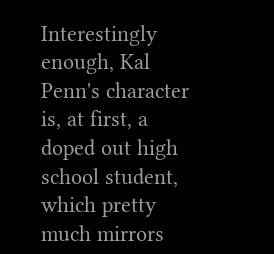Interestingly enough, Kal Penn's character is, at first, a doped out high school student, which pretty much mirrors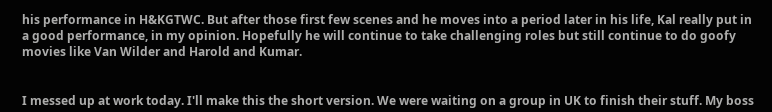his performance in H&KGTWC. But after those first few scenes and he moves into a period later in his life, Kal really put in a good performance, in my opinion. Hopefully he will continue to take challenging roles but still continue to do goofy movies like Van Wilder and Harold and Kumar.


I messed up at work today. I'll make this the short version. We were waiting on a group in UK to finish their stuff. My boss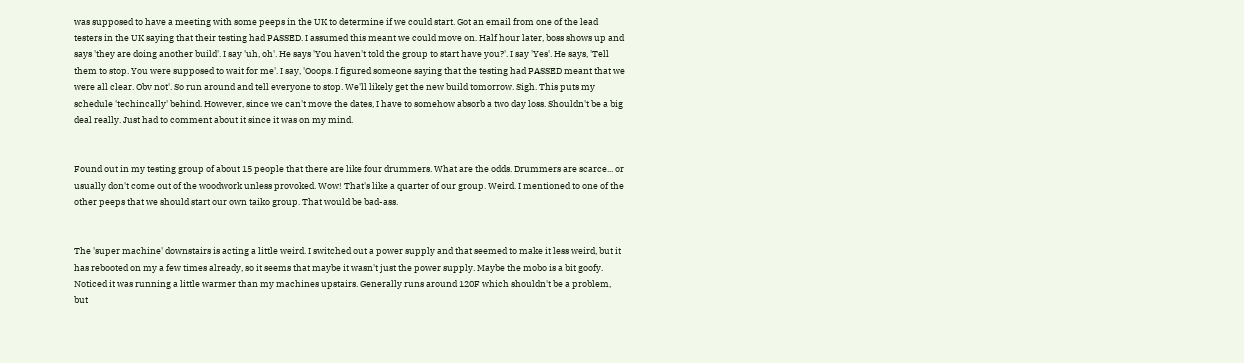was supposed to have a meeting with some peeps in the UK to determine if we could start. Got an email from one of the lead testers in the UK saying that their testing had PASSED. I assumed this meant we could move on. Half hour later, boss shows up and says 'they are doing another build'. I say 'uh, oh'. He says 'You haven't told the group to start have you?'. I say 'Yes'. He says, 'Tell them to stop. You were supposed to wait for me'. I say, 'Ooops. I figured someone saying that the testing had PASSED meant that we were all clear. Obv not'. So run around and tell everyone to stop. We'll likely get the new build tomorrow. Sigh. This puts my schedule 'techincally' behind. However, since we can't move the dates, I have to somehow absorb a two day loss. Shouldn't be a big deal really. Just had to comment about it since it was on my mind.


Found out in my testing group of about 15 people that there are like four drummers. What are the odds. Drummers are scarce... or usually don't come out of the woodwork unless provoked. Wow! That's like a quarter of our group. Weird. I mentioned to one of the other peeps that we should start our own taiko group. That would be bad-ass.


The 'super machine' downstairs is acting a little weird. I switched out a power supply and that seemed to make it less weird, but it has rebooted on my a few times already, so it seems that maybe it wasn't just the power supply. Maybe the mobo is a bit goofy. Noticed it was running a little warmer than my machines upstairs. Generally runs around 120F which shouldn't be a problem, but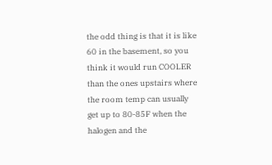the odd thing is that it is like 60 in the basement, so you think it would run COOLER than the ones upstairs where the room temp can usually get up to 80-85F when the halogen and the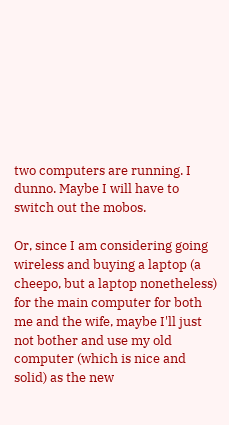two computers are running. I dunno. Maybe I will have to switch out the mobos.

Or, since I am considering going wireless and buying a laptop (a cheepo, but a laptop nonetheless) for the main computer for both me and the wife, maybe I'll just not bother and use my old computer (which is nice and solid) as the new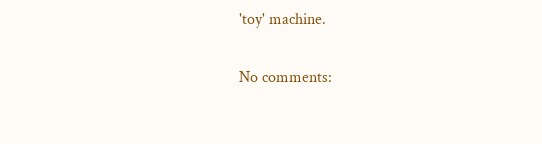'toy' machine.

No comments: